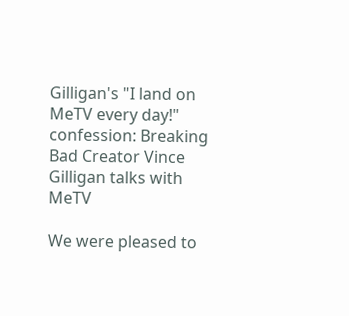Gilligan's "I land on MeTV every day!" confession: Breaking Bad Creator Vince Gilligan talks with MeTV

We were pleased to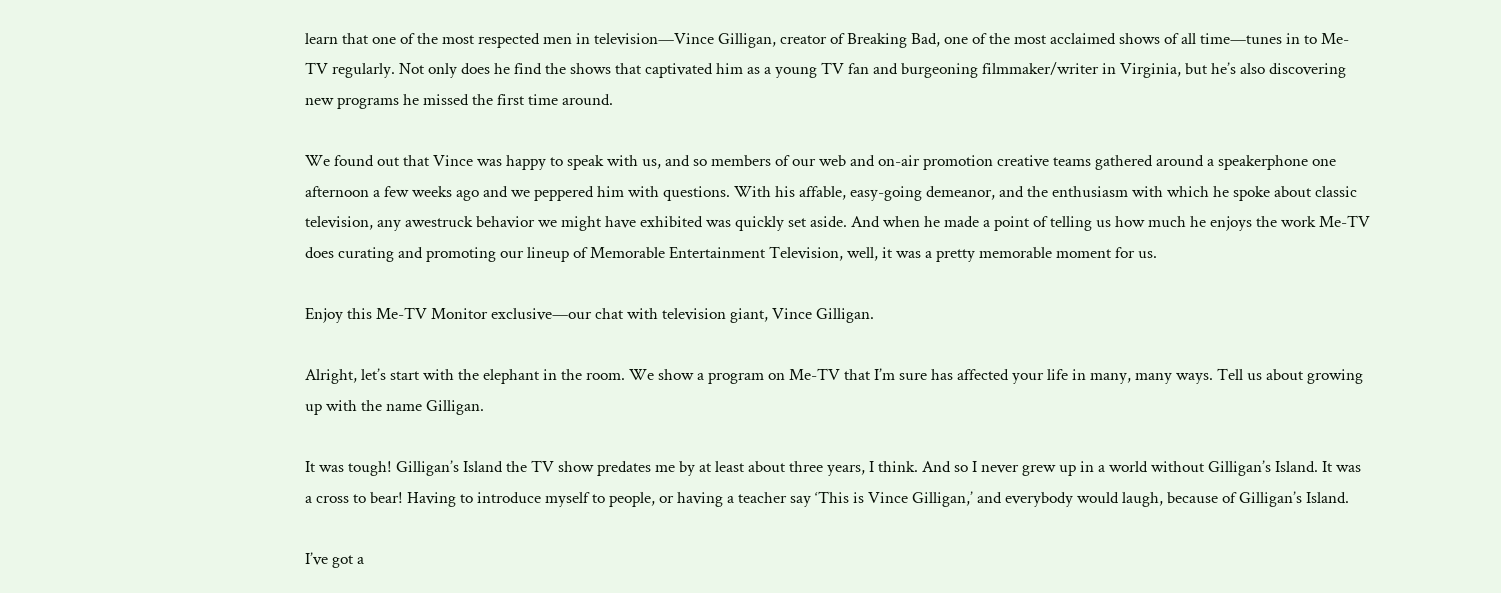learn that one of the most respected men in television—Vince Gilligan, creator of Breaking Bad, one of the most acclaimed shows of all time—tunes in to Me-TV regularly. Not only does he find the shows that captivated him as a young TV fan and burgeoning filmmaker/writer in Virginia, but he’s also discovering new programs he missed the first time around.

We found out that Vince was happy to speak with us, and so members of our web and on-air promotion creative teams gathered around a speakerphone one afternoon a few weeks ago and we peppered him with questions. With his affable, easy-going demeanor, and the enthusiasm with which he spoke about classic television, any awestruck behavior we might have exhibited was quickly set aside. And when he made a point of telling us how much he enjoys the work Me-TV does curating and promoting our lineup of Memorable Entertainment Television, well, it was a pretty memorable moment for us.

Enjoy this Me-TV Monitor exclusive—our chat with television giant, Vince Gilligan.

Alright, let’s start with the elephant in the room. We show a program on Me-TV that I’m sure has affected your life in many, many ways. Tell us about growing up with the name Gilligan.

It was tough! Gilligan’s Island the TV show predates me by at least about three years, I think. And so I never grew up in a world without Gilligan’s Island. It was a cross to bear! Having to introduce myself to people, or having a teacher say ‘This is Vince Gilligan,’ and everybody would laugh, because of Gilligan’s Island.

I’ve got a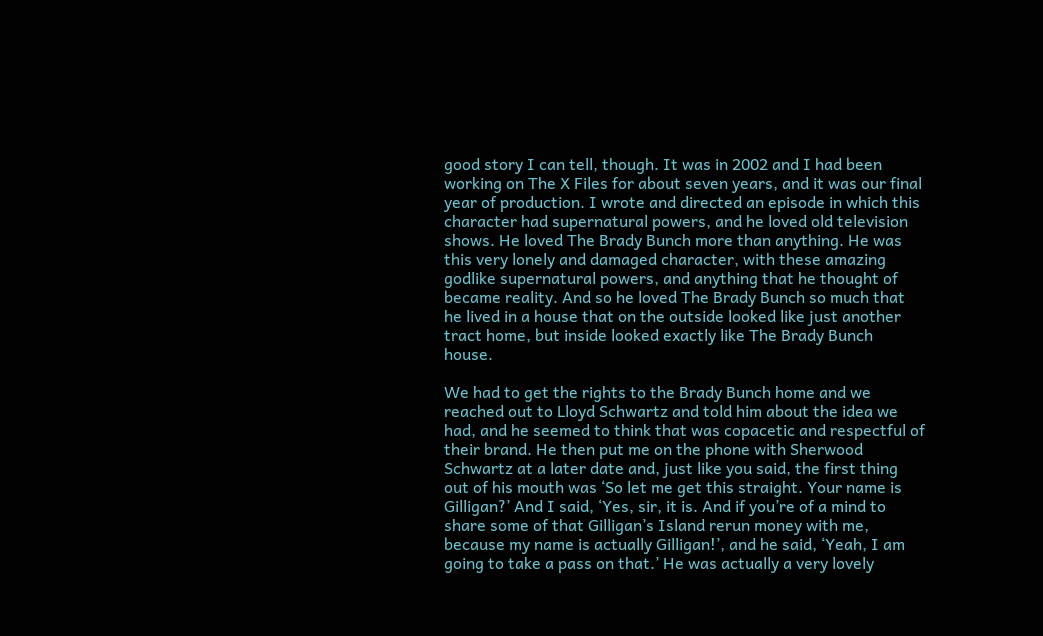good story I can tell, though. It was in 2002 and I had been working on The X Files for about seven years, and it was our final year of production. I wrote and directed an episode in which this character had supernatural powers, and he loved old television shows. He loved The Brady Bunch more than anything. He was this very lonely and damaged character, with these amazing godlike supernatural powers, and anything that he thought of became reality. And so he loved The Brady Bunch so much that he lived in a house that on the outside looked like just another tract home, but inside looked exactly like The Brady Bunch house.

We had to get the rights to the Brady Bunch home and we reached out to Lloyd Schwartz and told him about the idea we had, and he seemed to think that was copacetic and respectful of their brand. He then put me on the phone with Sherwood Schwartz at a later date and, just like you said, the first thing out of his mouth was ‘So let me get this straight. Your name is Gilligan?’ And I said, ‘Yes, sir, it is. And if you’re of a mind to share some of that Gilligan’s Island rerun money with me, because my name is actually Gilligan!’, and he said, ‘Yeah, I am going to take a pass on that.’ He was actually a very lovely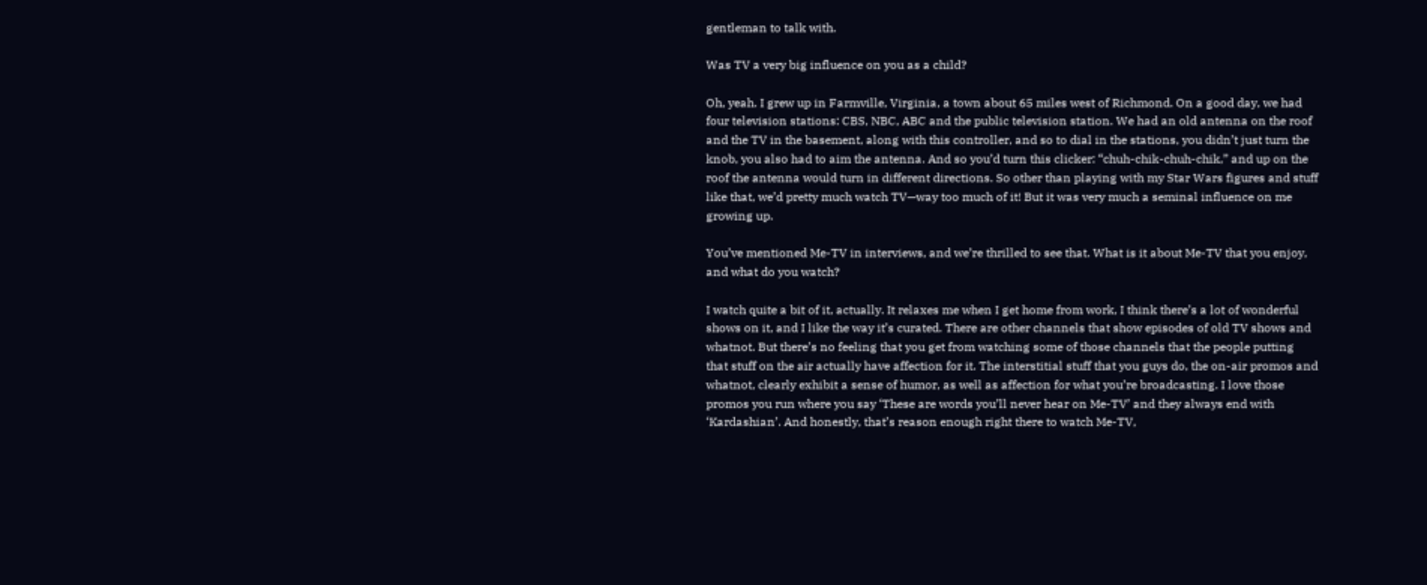gentleman to talk with.

Was TV a very big influence on you as a child?

Oh, yeah. I grew up in Farmville, Virginia, a town about 65 miles west of Richmond. On a good day, we had four television stations: CBS, NBC, ABC and the public television station. We had an old antenna on the roof and the TV in the basement, along with this controller, and so to dial in the stations, you didn’t just turn the knob, you also had to aim the antenna. And so you’d turn this clicker: “chuh-chik-chuh-chik,” and up on the roof the antenna would turn in different directions. So other than playing with my Star Wars figures and stuff like that, we’d pretty much watch TV—way too much of it! But it was very much a seminal influence on me growing up.

You’ve mentioned Me-TV in interviews, and we’re thrilled to see that. What is it about Me-TV that you enjoy, and what do you watch?

I watch quite a bit of it, actually. It relaxes me when I get home from work, I think there’s a lot of wonderful shows on it, and I like the way it’s curated. There are other channels that show episodes of old TV shows and whatnot. But there’s no feeling that you get from watching some of those channels that the people putting that stuff on the air actually have affection for it. The interstitial stuff that you guys do, the on-air promos and whatnot, clearly exhibit a sense of humor, as well as affection for what you’re broadcasting. I love those promos you run where you say ‘These are words you’ll never hear on Me-TV’ and they always end with ‘Kardashian’. And honestly, that’s reason enough right there to watch Me-TV,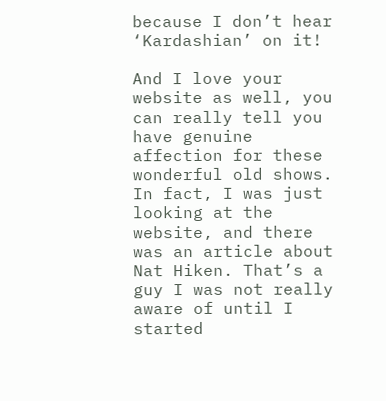because I don’t hear ‘Kardashian’ on it!

And I love your website as well, you can really tell you have genuine affection for these wonderful old shows. In fact, I was just looking at the website, and there was an article about Nat Hiken. That’s a guy I was not really aware of until I started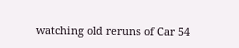watching old reruns of Car 54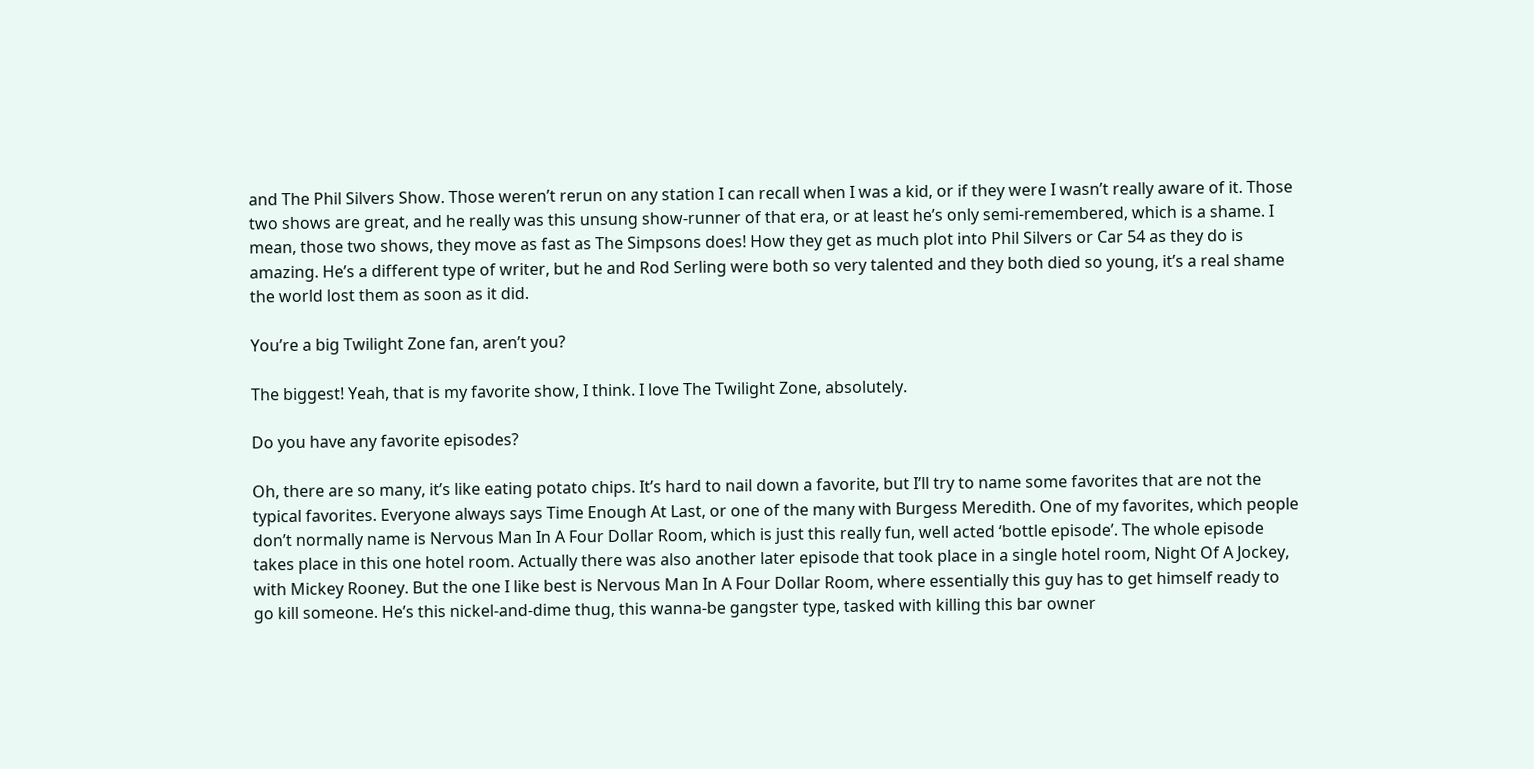and The Phil Silvers Show. Those weren’t rerun on any station I can recall when I was a kid, or if they were I wasn’t really aware of it. Those two shows are great, and he really was this unsung show-runner of that era, or at least he’s only semi-remembered, which is a shame. I mean, those two shows, they move as fast as The Simpsons does! How they get as much plot into Phil Silvers or Car 54 as they do is amazing. He’s a different type of writer, but he and Rod Serling were both so very talented and they both died so young, it’s a real shame the world lost them as soon as it did.

You’re a big Twilight Zone fan, aren’t you?

The biggest! Yeah, that is my favorite show, I think. I love The Twilight Zone, absolutely.

Do you have any favorite episodes?

Oh, there are so many, it’s like eating potato chips. It’s hard to nail down a favorite, but I’ll try to name some favorites that are not the typical favorites. Everyone always says Time Enough At Last, or one of the many with Burgess Meredith. One of my favorites, which people don’t normally name is Nervous Man In A Four Dollar Room, which is just this really fun, well acted ‘bottle episode’. The whole episode takes place in this one hotel room. Actually there was also another later episode that took place in a single hotel room, Night Of A Jockey, with Mickey Rooney. But the one I like best is Nervous Man In A Four Dollar Room, where essentially this guy has to get himself ready to go kill someone. He’s this nickel-and-dime thug, this wanna-be gangster type, tasked with killing this bar owner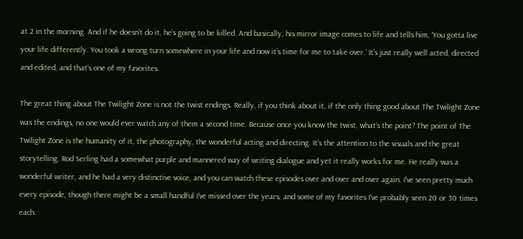at 2 in the morning. And if he doesn’t do it, he’s going to be killed. And basically, his mirror image comes to life and tells him, ‘You gotta live your life differently. You took a wrong turn somewhere in your life and now it’s time for me to take over.’ It’s just really well acted, directed and edited, and that’s one of my favorites.

The great thing about The Twilight Zone is not the twist endings. Really, if you think about it, if the only thing good about The Twilight Zone was the endings, no one would ever watch any of them a second time. Because once you know the twist, what’s the point? The point of The Twilight Zone is the humanity of it, the photography, the wonderful acting and directing. It’s the attention to the visuals and the great storytelling. Rod Serling had a somewhat purple and mannered way of writing dialogue and yet it really works for me. He really was a wonderful writer, and he had a very distinctive voice, and you can watch these episodes over and over and over again. I’ve seen pretty much every episode, though there might be a small handful I’ve missed over the years, and some of my favorites I’ve probably seen 20 or 30 times each.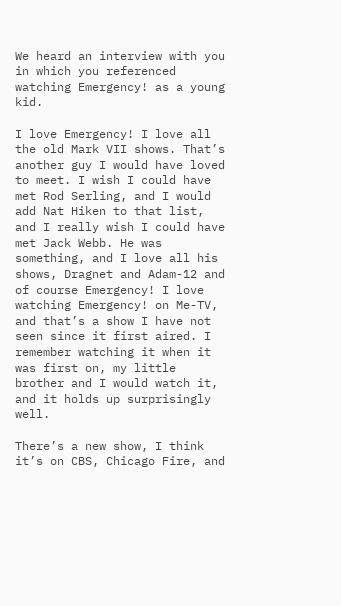We heard an interview with you in which you referenced watching Emergency! as a young kid.

I love Emergency! I love all the old Mark VII shows. That’s another guy I would have loved to meet. I wish I could have met Rod Serling, and I would add Nat Hiken to that list, and I really wish I could have met Jack Webb. He was something, and I love all his shows, Dragnet and Adam-12 and of course Emergency! I love watching Emergency! on Me-TV, and that’s a show I have not seen since it first aired. I remember watching it when it was first on, my little brother and I would watch it, and it holds up surprisingly well.

There’s a new show, I think it’s on CBS, Chicago Fire, and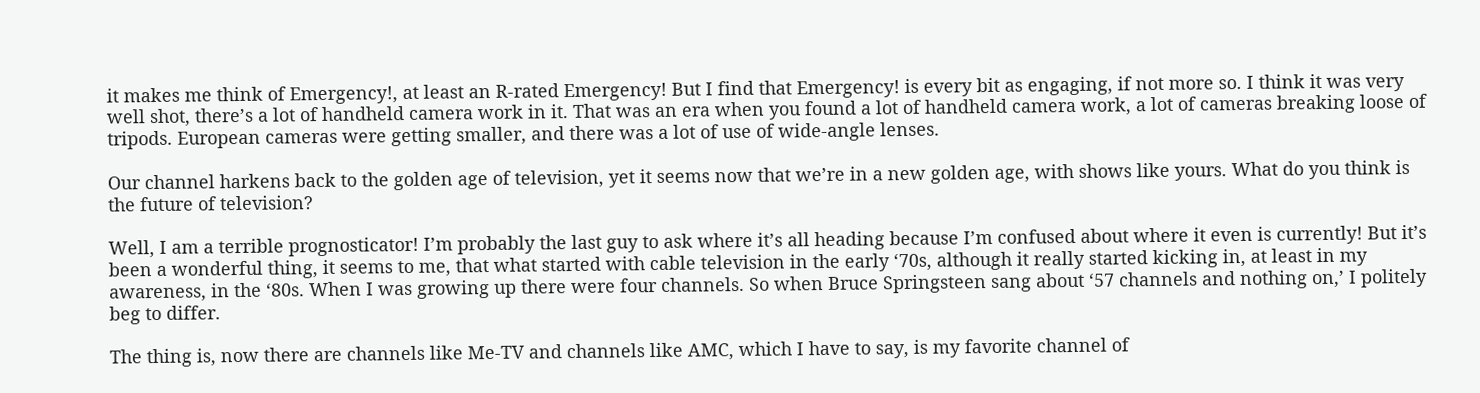it makes me think of Emergency!, at least an R-rated Emergency! But I find that Emergency! is every bit as engaging, if not more so. I think it was very well shot, there’s a lot of handheld camera work in it. That was an era when you found a lot of handheld camera work, a lot of cameras breaking loose of tripods. European cameras were getting smaller, and there was a lot of use of wide-angle lenses.

Our channel harkens back to the golden age of television, yet it seems now that we’re in a new golden age, with shows like yours. What do you think is the future of television?

Well, I am a terrible prognosticator! I’m probably the last guy to ask where it’s all heading because I’m confused about where it even is currently! But it’s been a wonderful thing, it seems to me, that what started with cable television in the early ‘70s, although it really started kicking in, at least in my awareness, in the ‘80s. When I was growing up there were four channels. So when Bruce Springsteen sang about ‘57 channels and nothing on,’ I politely beg to differ.

The thing is, now there are channels like Me-TV and channels like AMC, which I have to say, is my favorite channel of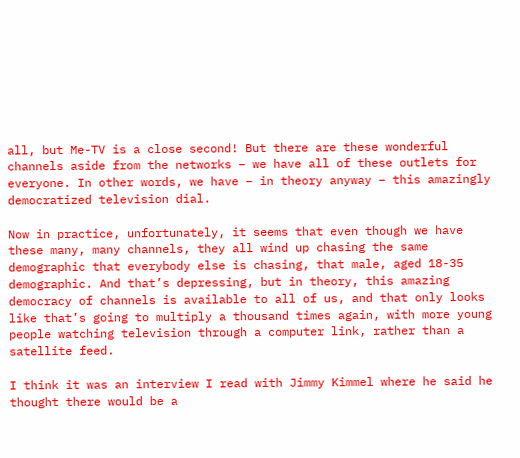all, but Me-TV is a close second! But there are these wonderful channels aside from the networks – we have all of these outlets for everyone. In other words, we have – in theory anyway – this amazingly democratized television dial.

Now in practice, unfortunately, it seems that even though we have these many, many channels, they all wind up chasing the same demographic that everybody else is chasing, that male, aged 18-35 demographic. And that’s depressing, but in theory, this amazing democracy of channels is available to all of us, and that only looks like that’s going to multiply a thousand times again, with more young people watching television through a computer link, rather than a satellite feed.

I think it was an interview I read with Jimmy Kimmel where he said he thought there would be a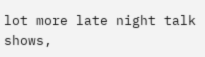lot more late night talk shows,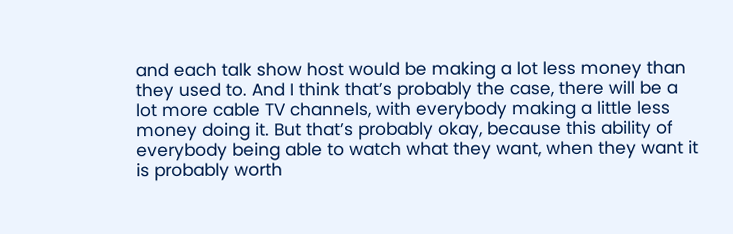and each talk show host would be making a lot less money than they used to. And I think that’s probably the case, there will be a lot more cable TV channels, with everybody making a little less money doing it. But that’s probably okay, because this ability of everybody being able to watch what they want, when they want it is probably worth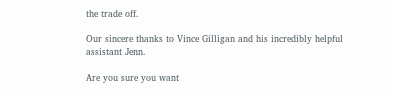the trade off.

Our sincere thanks to Vince Gilligan and his incredibly helpful assistant Jenn.

Are you sure you want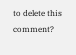to delete this comment?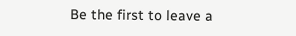Be the first to leave a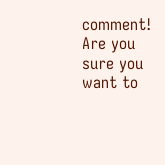comment!
Are you sure you want to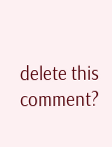delete this comment?